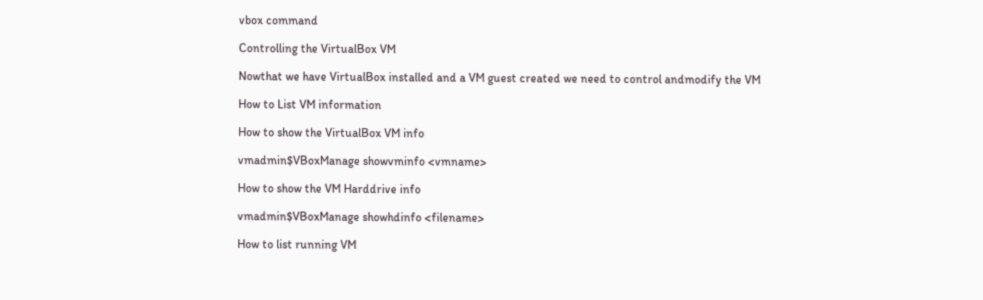vbox command

Controlling the VirtualBox VM

Nowthat we have VirtualBox installed and a VM guest created we need to control andmodify the VM

How to List VM information

How to show the VirtualBox VM info

vmadmin$VBoxManage showvminfo <vmname>

How to show the VM Harddrive info

vmadmin$VBoxManage showhdinfo <filename>

How to list running VM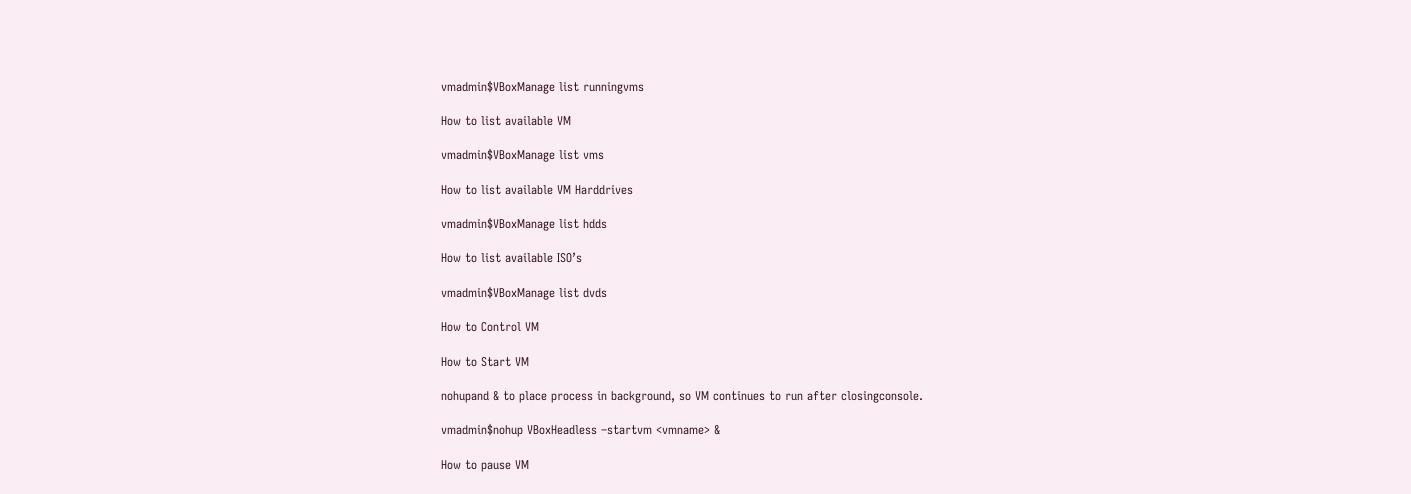vmadmin$VBoxManage list runningvms

How to list available VM

vmadmin$VBoxManage list vms

How to list available VM Harddrives

vmadmin$VBoxManage list hdds

How to list available ISO’s

vmadmin$VBoxManage list dvds

How to Control VM

How to Start VM

nohupand & to place process in background, so VM continues to run after closingconsole.

vmadmin$nohup VBoxHeadless –startvm <vmname> &

How to pause VM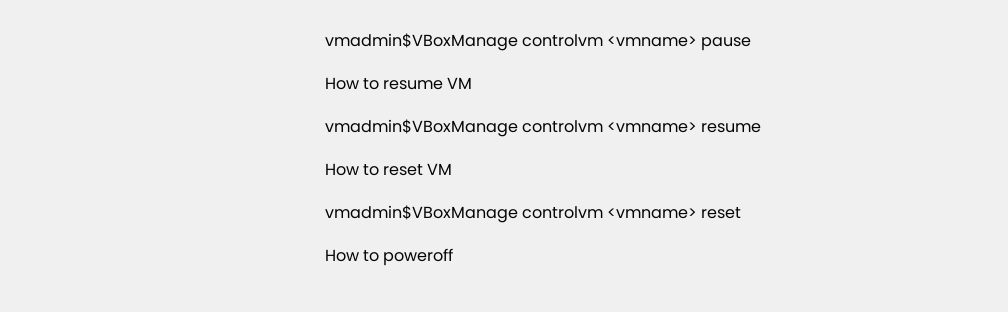vmadmin$VBoxManage controlvm <vmname> pause

How to resume VM

vmadmin$VBoxManage controlvm <vmname> resume

How to reset VM

vmadmin$VBoxManage controlvm <vmname> reset

How to poweroff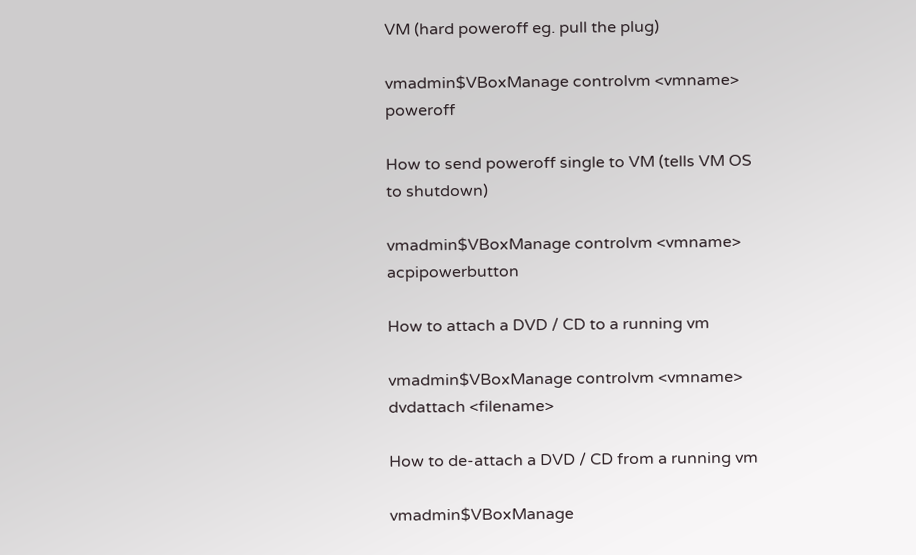VM (hard poweroff eg. pull the plug)

vmadmin$VBoxManage controlvm <vmname> poweroff

How to send poweroff single to VM (tells VM OS to shutdown)

vmadmin$VBoxManage controlvm <vmname> acpipowerbutton

How to attach a DVD / CD to a running vm

vmadmin$VBoxManage controlvm <vmname> dvdattach <filename>

How to de-attach a DVD / CD from a running vm

vmadmin$VBoxManage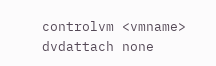controlvm <vmname> dvdattach none